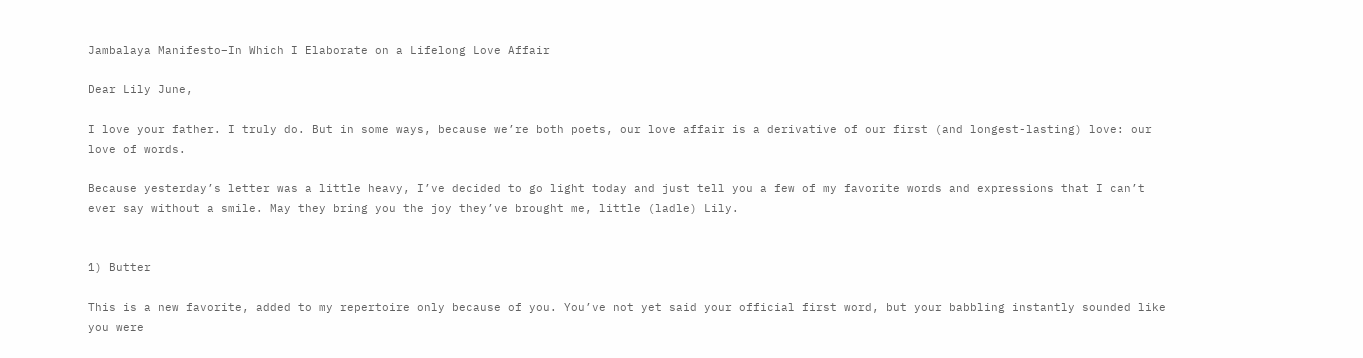Jambalaya Manifesto–In Which I Elaborate on a Lifelong Love Affair

Dear Lily June,

I love your father. I truly do. But in some ways, because we’re both poets, our love affair is a derivative of our first (and longest-lasting) love: our love of words.

Because yesterday’s letter was a little heavy, I’ve decided to go light today and just tell you a few of my favorite words and expressions that I can’t ever say without a smile. May they bring you the joy they’ve brought me, little (ladle) Lily.


1) Butter

This is a new favorite, added to my repertoire only because of you. You’ve not yet said your official first word, but your babbling instantly sounded like you were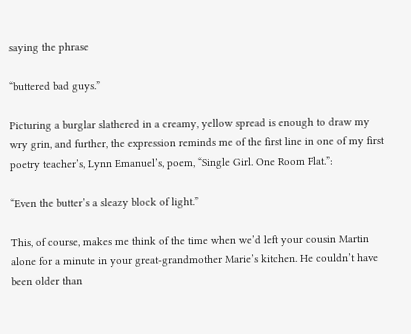saying the phrase

“buttered bad guys.”

Picturing a burglar slathered in a creamy, yellow spread is enough to draw my wry grin, and further, the expression reminds me of the first line in one of my first poetry teacher’s, Lynn Emanuel’s, poem, “Single Girl. One Room Flat.”:

“Even the butter’s a sleazy block of light.”

This, of course, makes me think of the time when we’d left your cousin Martin alone for a minute in your great-grandmother Marie’s kitchen. He couldn’t have been older than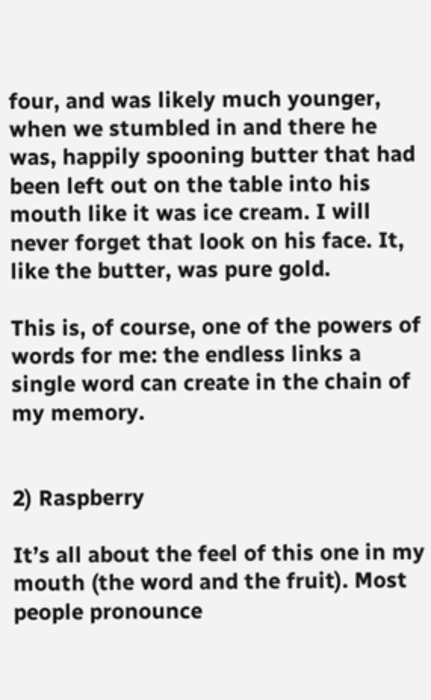four, and was likely much younger, when we stumbled in and there he was, happily spooning butter that had been left out on the table into his mouth like it was ice cream. I will never forget that look on his face. It, like the butter, was pure gold.

This is, of course, one of the powers of words for me: the endless links a single word can create in the chain of my memory.


2) Raspberry

It’s all about the feel of this one in my mouth (the word and the fruit). Most people pronounce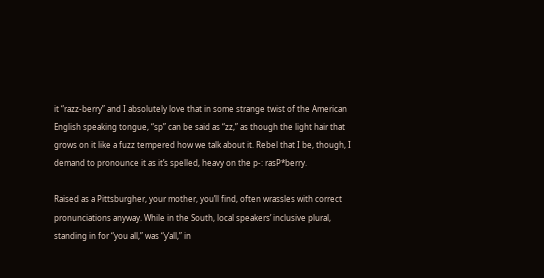it “razz-berry” and I absolutely love that in some strange twist of the American English speaking tongue, “sp” can be said as “zz,” as though the light hair that grows on it like a fuzz tempered how we talk about it. Rebel that I be, though, I demand to pronounce it as it’s spelled, heavy on the p-: rasP*berry.

Raised as a Pittsburgher, your mother, you’ll find, often wrassles with correct pronunciations anyway. While in the South, local speakers’ inclusive plural, standing in for “you all,” was “y’all,” in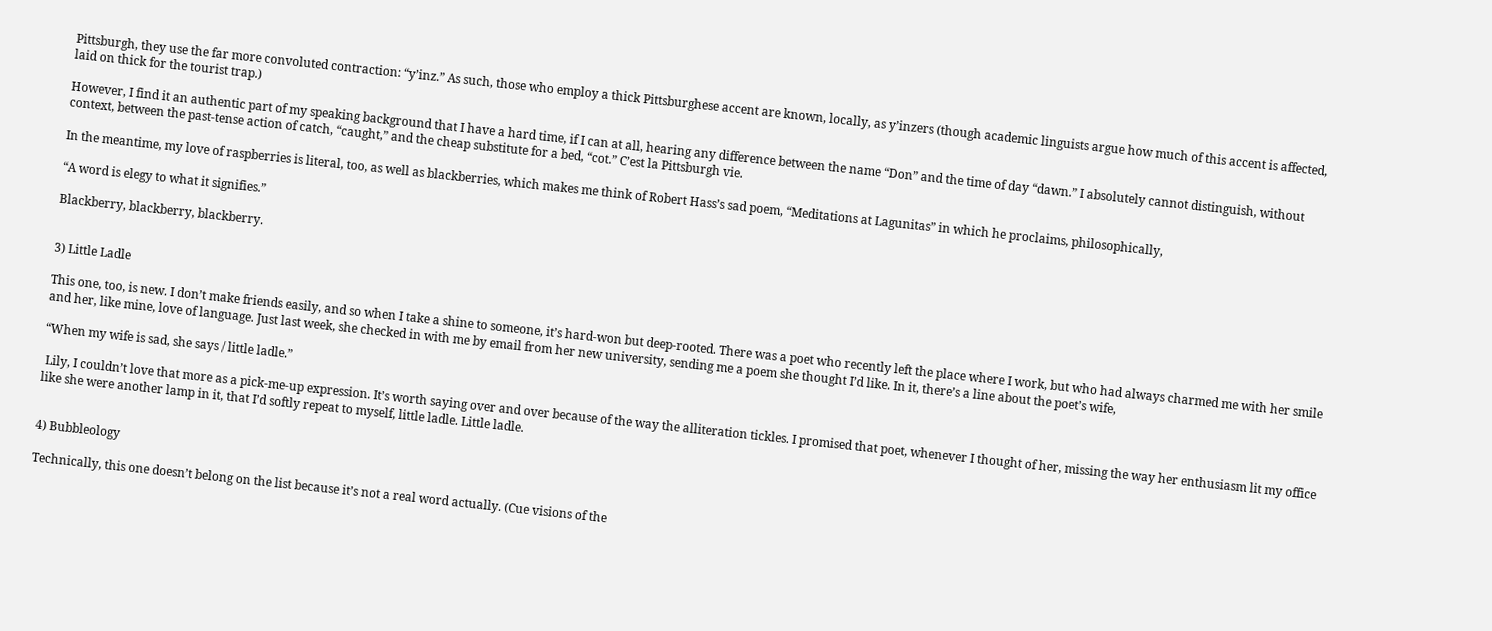Pittsburgh, they use the far more convoluted contraction: “y’inz.” As such, those who employ a thick Pittsburghese accent are known, locally, as y’inzers (though academic linguists argue how much of this accent is affected, laid on thick for the tourist trap.)

However, I find it an authentic part of my speaking background that I have a hard time, if I can at all, hearing any difference between the name “Don” and the time of day “dawn.” I absolutely cannot distinguish, without context, between the past-tense action of catch, “caught,” and the cheap substitute for a bed, “cot.” C’est la Pittsburgh vie.

In the meantime, my love of raspberries is literal, too, as well as blackberries, which makes me think of Robert Hass’s sad poem, “Meditations at Lagunitas” in which he proclaims, philosophically,

“A word is elegy to what it signifies.”

Blackberry, blackberry, blackberry.


3) Little Ladle

This one, too, is new. I don’t make friends easily, and so when I take a shine to someone, it’s hard-won but deep-rooted. There was a poet who recently left the place where I work, but who had always charmed me with her smile and her, like mine, love of language. Just last week, she checked in with me by email from her new university, sending me a poem she thought I’d like. In it, there’s a line about the poet’s wife,

“When my wife is sad, she says / little ladle.”

 Lily, I couldn’t love that more as a pick-me-up expression. It’s worth saying over and over because of the way the alliteration tickles. I promised that poet, whenever I thought of her, missing the way her enthusiasm lit my office like she were another lamp in it, that I’d softly repeat to myself, little ladle. Little ladle.


4) Bubbleology

Technically, this one doesn’t belong on the list because it’s not a real word actually. (Cue visions of the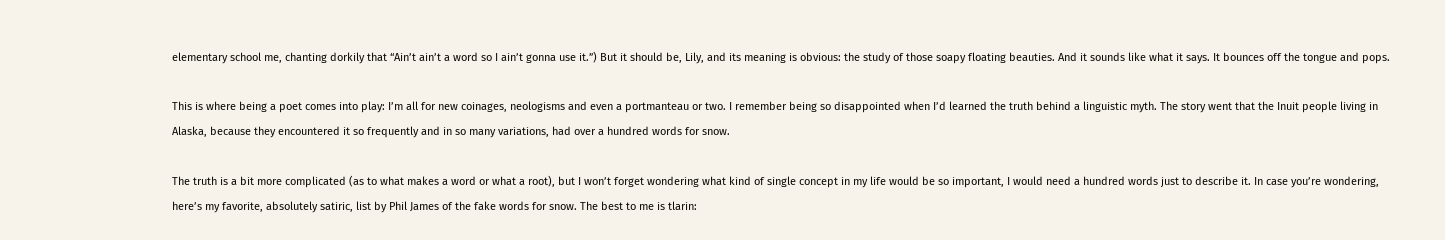elementary school me, chanting dorkily that “Ain’t ain’t a word so I ain’t gonna use it.”) But it should be, Lily, and its meaning is obvious: the study of those soapy floating beauties. And it sounds like what it says. It bounces off the tongue and pops.

This is where being a poet comes into play: I’m all for new coinages, neologisms and even a portmanteau or two. I remember being so disappointed when I’d learned the truth behind a linguistic myth. The story went that the Inuit people living in Alaska, because they encountered it so frequently and in so many variations, had over a hundred words for snow.

The truth is a bit more complicated (as to what makes a word or what a root), but I won’t forget wondering what kind of single concept in my life would be so important, I would need a hundred words just to describe it. In case you’re wondering, here’s my favorite, absolutely satiric, list by Phil James of the fake words for snow. The best to me is tlarin: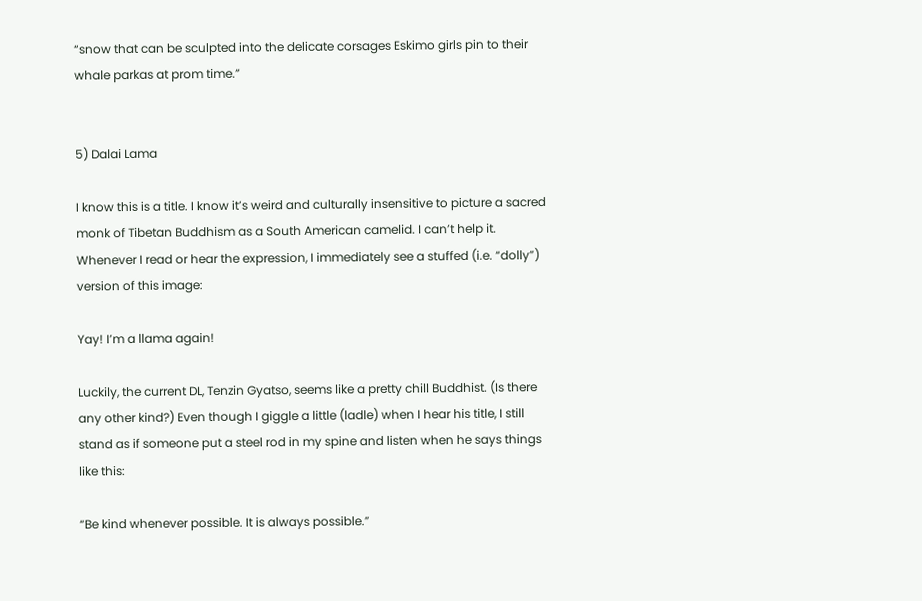“snow that can be sculpted into the delicate corsages Eskimo girls pin to their whale parkas at prom time.”


5) Dalai Lama

I know this is a title. I know it’s weird and culturally insensitive to picture a sacred monk of Tibetan Buddhism as a South American camelid. I can’t help it. Whenever I read or hear the expression, I immediately see a stuffed (i.e. “dolly”) version of this image:

Yay! I’m a llama again!

Luckily, the current DL, Tenzin Gyatso, seems like a pretty chill Buddhist. (Is there any other kind?) Even though I giggle a little (ladle) when I hear his title, I still stand as if someone put a steel rod in my spine and listen when he says things like this:

“Be kind whenever possible. It is always possible.”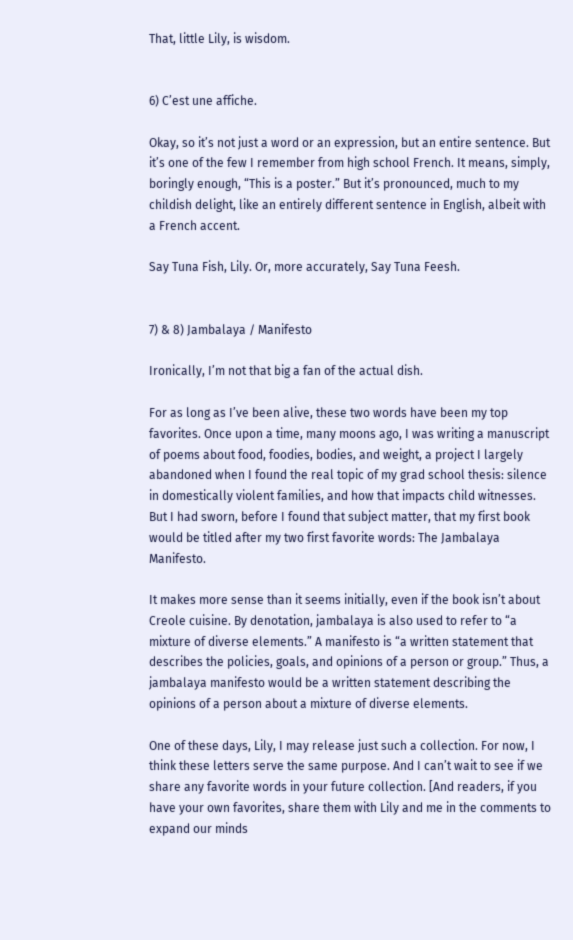That, little Lily, is wisdom.


6) C’est une affiche.

Okay, so it’s not just a word or an expression, but an entire sentence. But it’s one of the few I remember from high school French. It means, simply, boringly enough, “This is a poster.” But it’s pronounced, much to my childish delight, like an entirely different sentence in English, albeit with a French accent.

Say Tuna Fish, Lily. Or, more accurately, Say Tuna Feesh.


7) & 8) Jambalaya / Manifesto

Ironically, I’m not that big a fan of the actual dish.

For as long as I’ve been alive, these two words have been my top favorites. Once upon a time, many moons ago, I was writing a manuscript of poems about food, foodies, bodies, and weight, a project I largely abandoned when I found the real topic of my grad school thesis: silence in domestically violent families, and how that impacts child witnesses. But I had sworn, before I found that subject matter, that my first book would be titled after my two first favorite words: The Jambalaya Manifesto.

It makes more sense than it seems initially, even if the book isn’t about Creole cuisine. By denotation, jambalaya is also used to refer to “a mixture of diverse elements.” A manifesto is “a written statement that describes the policies, goals, and opinions of a person or group.” Thus, a jambalaya manifesto would be a written statement describing the opinions of a person about a mixture of diverse elements.

One of these days, Lily, I may release just such a collection. For now, I think these letters serve the same purpose. And I can’t wait to see if we share any favorite words in your future collection. [And readers, if you have your own favorites, share them with Lily and me in the comments to expand our minds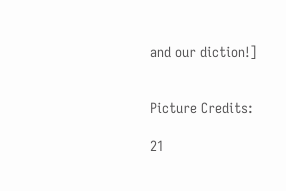and our diction!]


Picture Credits:

21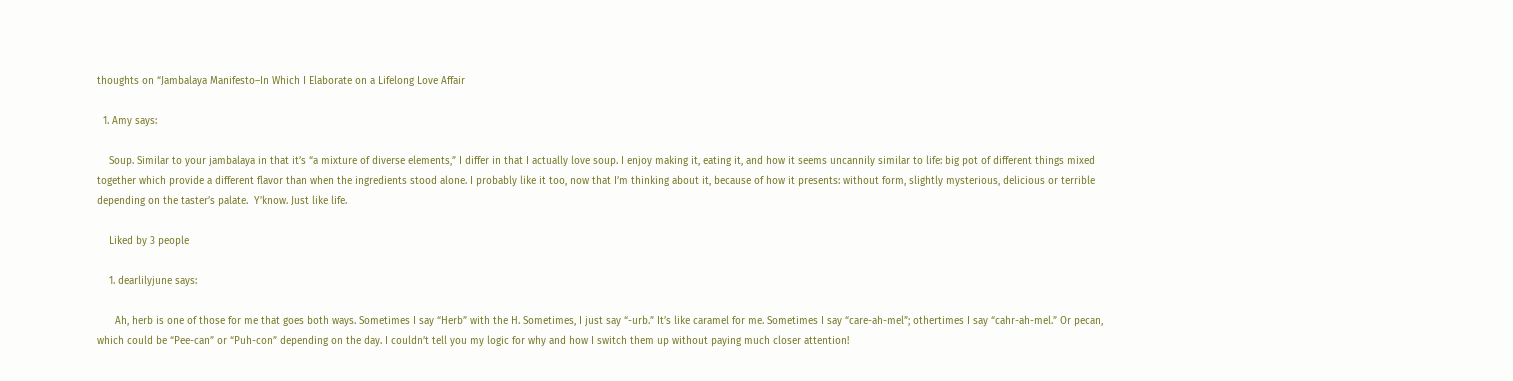thoughts on “Jambalaya Manifesto–In Which I Elaborate on a Lifelong Love Affair

  1. Amy says:

    Soup. Similar to your jambalaya in that it’s “a mixture of diverse elements,” I differ in that I actually love soup. I enjoy making it, eating it, and how it seems uncannily similar to life: big pot of different things mixed together which provide a different flavor than when the ingredients stood alone. I probably like it too, now that I’m thinking about it, because of how it presents: without form, slightly mysterious, delicious or terrible depending on the taster’s palate.  Y’know. Just like life.

    Liked by 3 people

    1. dearlilyjune says:

      Ah, herb is one of those for me that goes both ways. Sometimes I say “Herb” with the H. Sometimes, I just say “-urb.” It’s like caramel for me. Sometimes I say “care-ah-mel”; othertimes I say “cahr-ah-mel.” Or pecan, which could be “Pee-can” or “Puh-con” depending on the day. I couldn’t tell you my logic for why and how I switch them up without paying much closer attention!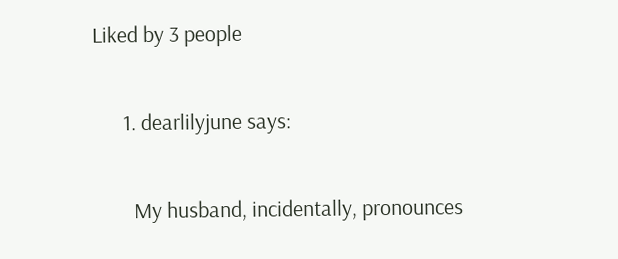Liked by 3 people

      1. dearlilyjune says:

        My husband, incidentally, pronounces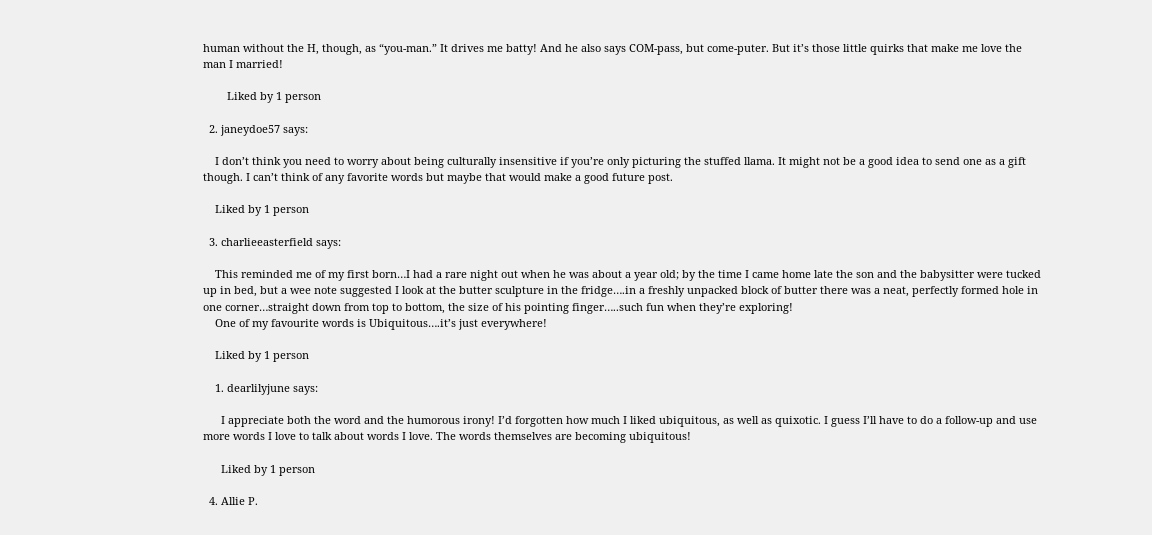human without the H, though, as “you-man.” It drives me batty! And he also says COM-pass, but come-puter. But it’s those little quirks that make me love the man I married!

        Liked by 1 person

  2. janeydoe57 says:

    I don’t think you need to worry about being culturally insensitive if you’re only picturing the stuffed llama. It might not be a good idea to send one as a gift though. I can’t think of any favorite words but maybe that would make a good future post.

    Liked by 1 person

  3. charlieeasterfield says:

    This reminded me of my first born…I had a rare night out when he was about a year old; by the time I came home late the son and the babysitter were tucked up in bed, but a wee note suggested I look at the butter sculpture in the fridge….in a freshly unpacked block of butter there was a neat, perfectly formed hole in one corner…straight down from top to bottom, the size of his pointing finger…..such fun when they’re exploring!
    One of my favourite words is Ubiquitous….it’s just everywhere!

    Liked by 1 person

    1. dearlilyjune says:

      I appreciate both the word and the humorous irony! I’d forgotten how much I liked ubiquitous, as well as quixotic. I guess I’ll have to do a follow-up and use more words I love to talk about words I love. The words themselves are becoming ubiquitous!

      Liked by 1 person

  4. Allie P.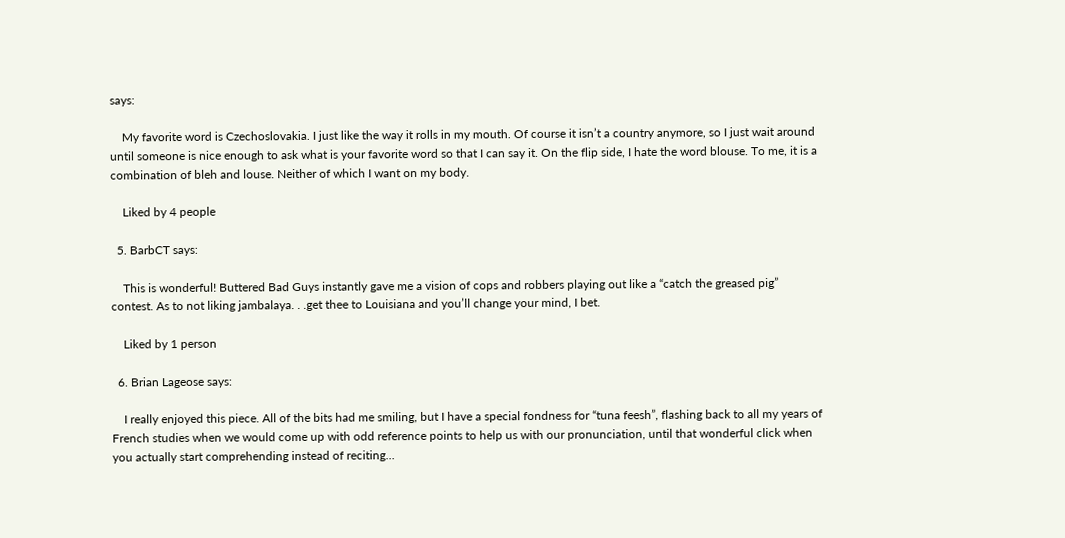says:

    My favorite word is Czechoslovakia. I just like the way it rolls in my mouth. Of course it isn’t a country anymore, so I just wait around until someone is nice enough to ask what is your favorite word so that I can say it. On the flip side, I hate the word blouse. To me, it is a combination of bleh and louse. Neither of which I want on my body.

    Liked by 4 people

  5. BarbCT says:

    This is wonderful! Buttered Bad Guys instantly gave me a vision of cops and robbers playing out like a “catch the greased pig” contest. As to not liking jambalaya. . .get thee to Louisiana and you’ll change your mind, I bet.

    Liked by 1 person

  6. Brian Lageose says:

    I really enjoyed this piece. All of the bits had me smiling, but I have a special fondness for “tuna feesh”, flashing back to all my years of French studies when we would come up with odd reference points to help us with our pronunciation, until that wonderful click when you actually start comprehending instead of reciting…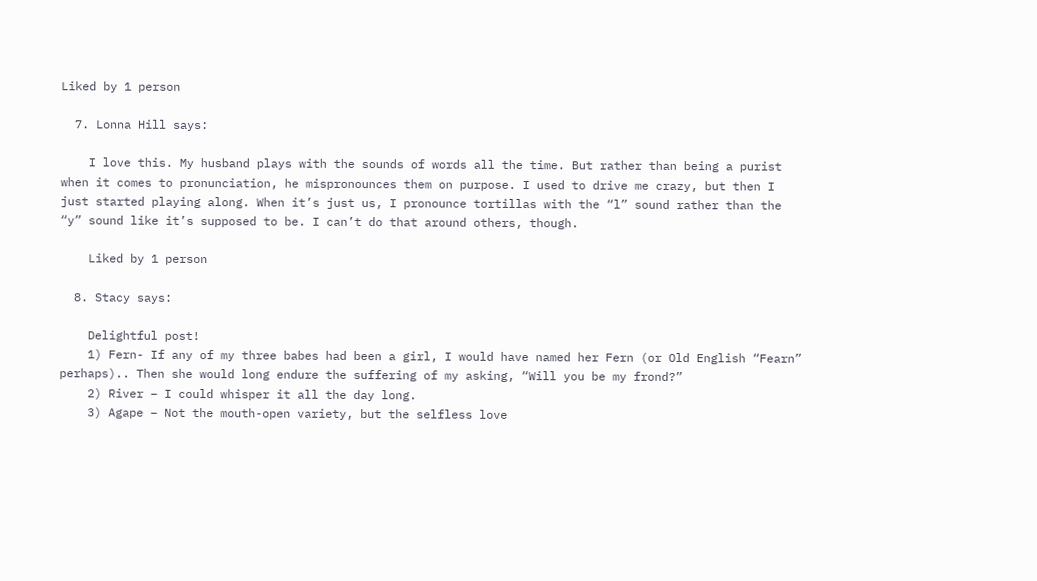Liked by 1 person

  7. Lonna Hill says:

    I love this. My husband plays with the sounds of words all the time. But rather than being a purist when it comes to pronunciation, he mispronounces them on purpose. I used to drive me crazy, but then I just started playing along. When it’s just us, I pronounce tortillas with the “l” sound rather than the “y” sound like it’s supposed to be. I can’t do that around others, though.

    Liked by 1 person

  8. Stacy says:

    Delightful post!
    1) Fern- If any of my three babes had been a girl, I would have named her Fern (or Old English “Fearn” perhaps).. Then she would long endure the suffering of my asking, “Will you be my frond?”
    2) River – I could whisper it all the day long.
    3) Agape – Not the mouth-open variety, but the selfless love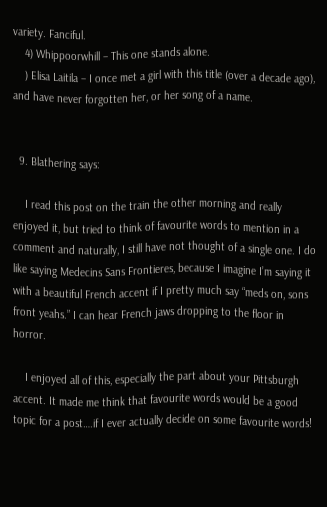variety. Fanciful.
    4) Whippoorwhill – This one stands alone.
    ) Elisa Laitila – I once met a girl with this title (over a decade ago), and have never forgotten her, or her song of a name.


  9. Blathering says:

    I read this post on the train the other morning and really enjoyed it, but tried to think of favourite words to mention in a comment and naturally, I still have not thought of a single one. I do like saying Medecins Sans Frontieres, because I imagine I’m saying it with a beautiful French accent if I pretty much say “meds on, sons front yeahs.” I can hear French jaws dropping to the floor in horror.

    I enjoyed all of this, especially the part about your Pittsburgh accent. It made me think that favourite words would be a good topic for a post….if I ever actually decide on some favourite words!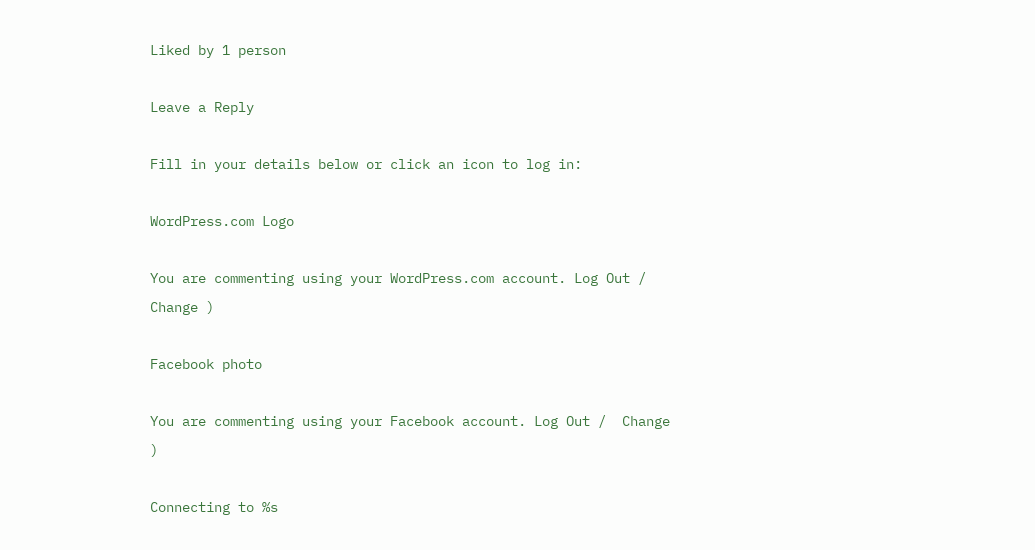Liked by 1 person

Leave a Reply

Fill in your details below or click an icon to log in:

WordPress.com Logo

You are commenting using your WordPress.com account. Log Out /  Change )

Facebook photo

You are commenting using your Facebook account. Log Out /  Change )

Connecting to %s